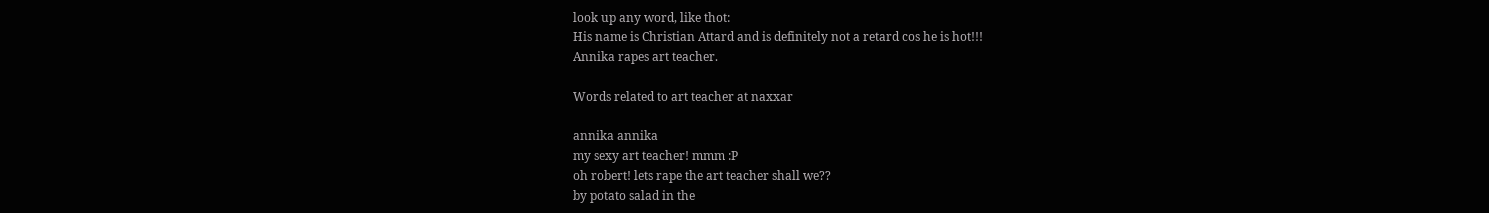look up any word, like thot:
His name is Christian Attard and is definitely not a retard cos he is hot!!!
Annika rapes art teacher.

Words related to art teacher at naxxar

annika annika
my sexy art teacher! mmm :P
oh robert! lets rape the art teacher shall we??
by potato salad in the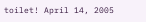toilet! April 14, 2005